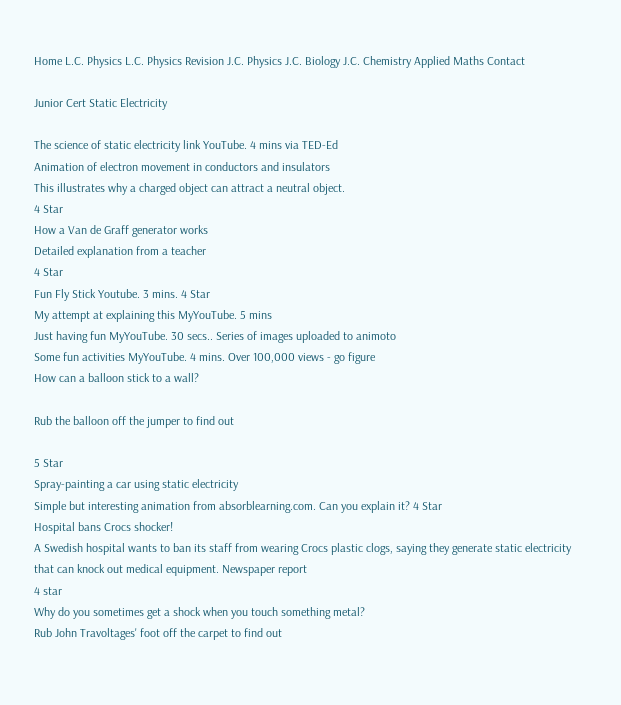Home L.C. Physics L.C. Physics Revision J.C. Physics J.C. Biology J.C. Chemistry Applied Maths Contact

Junior Cert Static Electricity

The science of static electricity link YouTube. 4 mins via TED-Ed
Animation of electron movement in conductors and insulators
This illustrates why a charged object can attract a neutral object.
4 Star
How a Van de Graff generator works
Detailed explanation from a teacher
4 Star
Fun Fly Stick Youtube. 3 mins. 4 Star
My attempt at explaining this MyYouTube. 5 mins
Just having fun MyYouTube. 30 secs.. Series of images uploaded to animoto
Some fun activities MyYouTube. 4 mins. Over 100,000 views - go figure
How can a balloon stick to a wall?

Rub the balloon off the jumper to find out

5 Star
Spray-painting a car using static electricity
Simple but interesting animation from absorblearning.com. Can you explain it? 4 Star
Hospital bans Crocs shocker!
A Swedish hospital wants to ban its staff from wearing Crocs plastic clogs, saying they generate static electricity that can knock out medical equipment. Newspaper report
4 star
Why do you sometimes get a shock when you touch something metal?
Rub John Travoltages' foot off the carpet to find out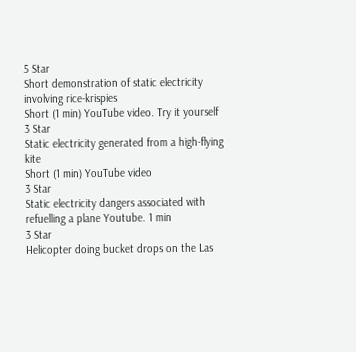5 Star
Short demonstration of static electricity involving rice-krispies
Short (1 min) YouTube video. Try it yourself
3 Star
Static electricity generated from a high-flying kite
Short (1 min) YouTube video
3 Star
Static electricity dangers associated with refuelling a plane Youtube. 1 min
3 Star
Helicopter doing bucket drops on the Las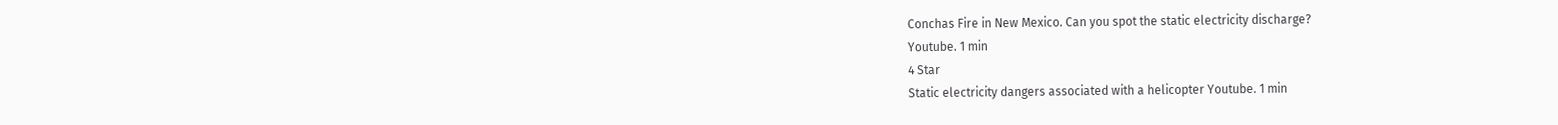Conchas Fire in New Mexico. Can you spot the static electricity discharge?
Youtube. 1 min
4 Star
Static electricity dangers associated with a helicopter Youtube. 1 min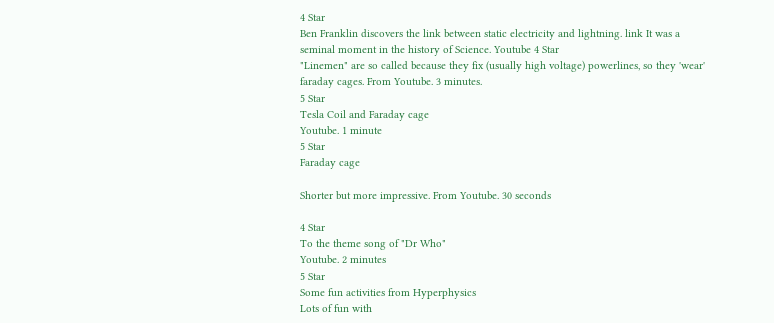4 Star
Ben Franklin discovers the link between static electricity and lightning. link It was a seminal moment in the history of Science. Youtube 4 Star
"Linemen" are so called because they fix (usually high voltage) powerlines, so they 'wear' faraday cages. From Youtube. 3 minutes.
5 Star
Tesla Coil and Faraday cage
Youtube. 1 minute
5 Star
Faraday cage

Shorter but more impressive. From Youtube. 30 seconds

4 Star
To the theme song of "Dr Who"
Youtube. 2 minutes
5 Star
Some fun activities from Hyperphysics
Lots of fun with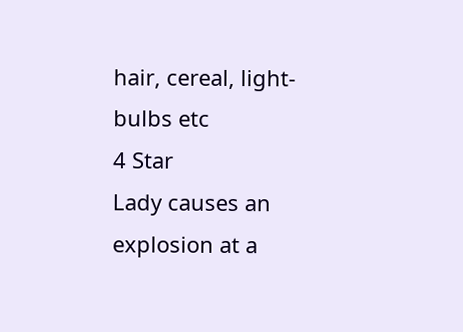hair, cereal, light-bulbs etc
4 Star
Lady causes an explosion at a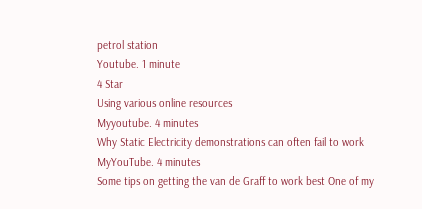petrol station
Youtube. 1 minute
4 Star
Using various online resources
Myyoutube. 4 minutes
Why Static Electricity demonstrations can often fail to work MyYouTube. 4 minutes
Some tips on getting the van de Graff to work best One of my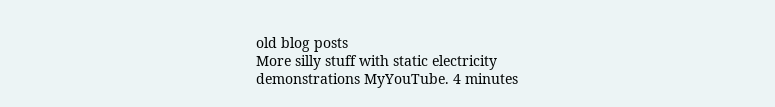old blog posts
More silly stuff with static electricity demonstrations MyYouTube. 4 minutes